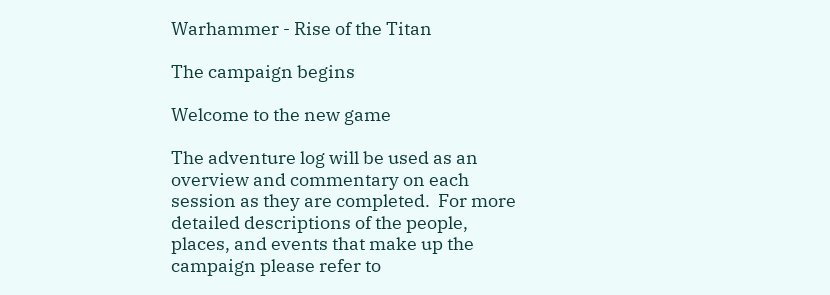Warhammer - Rise of the Titan

The campaign begins

Welcome to the new game

The adventure log will be used as an overview and commentary on each session as they are completed.  For more detailed descriptions of the people, places, and events that make up the campaign please refer to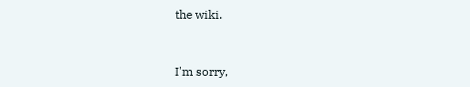the wiki.



I'm sorry,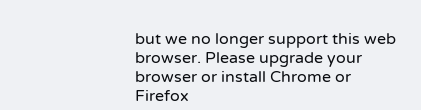but we no longer support this web browser. Please upgrade your browser or install Chrome or Firefox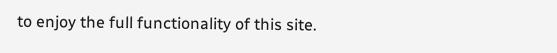to enjoy the full functionality of this site.